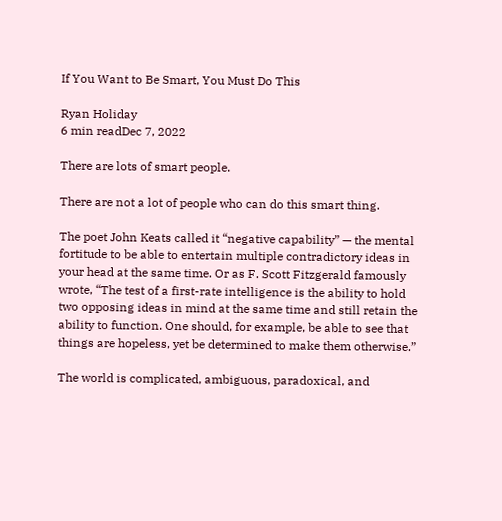If You Want to Be Smart, You Must Do This

Ryan Holiday
6 min readDec 7, 2022

There are lots of smart people.

There are not a lot of people who can do this smart thing.

The poet John Keats called it “negative capability” — the mental fortitude to be able to entertain multiple contradictory ideas in your head at the same time. Or as F. Scott Fitzgerald famously wrote, “The test of a first-rate intelligence is the ability to hold two opposing ideas in mind at the same time and still retain the ability to function. One should, for example, be able to see that things are hopeless, yet be determined to make them otherwise.”

The world is complicated, ambiguous, paradoxical, and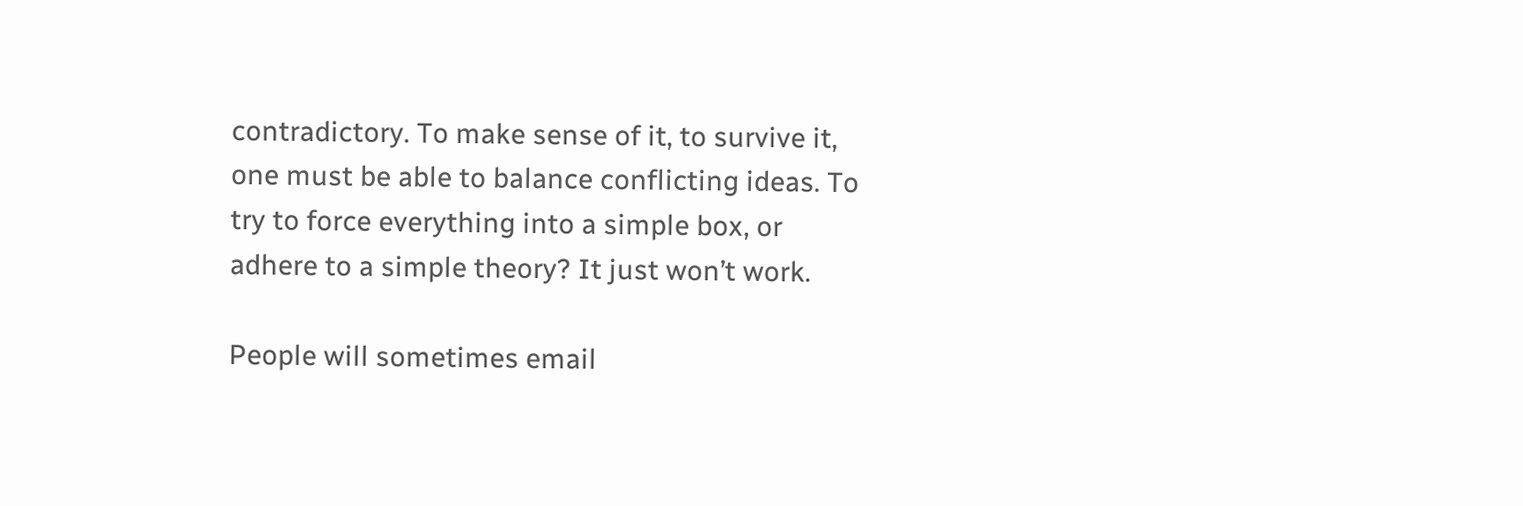contradictory. To make sense of it, to survive it, one must be able to balance conflicting ideas. To try to force everything into a simple box, or adhere to a simple theory? It just won’t work.

People will sometimes email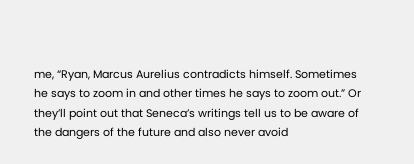me, “Ryan, Marcus Aurelius contradicts himself. Sometimes he says to zoom in and other times he says to zoom out.” Or they’ll point out that Seneca’s writings tell us to be aware of the dangers of the future and also never avoid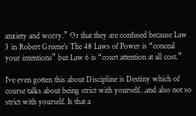anxiety and worry.” Or that they are confused because Law 3 in Robert Greene’s The 48 Laws of Power is “conceal your intentions” but Law 6 is “court attention at all cost.”

I’ve even gotten this about Discipline is Destiny which of course talks about being strict with yourself…and also not so strict with yourself. Is that a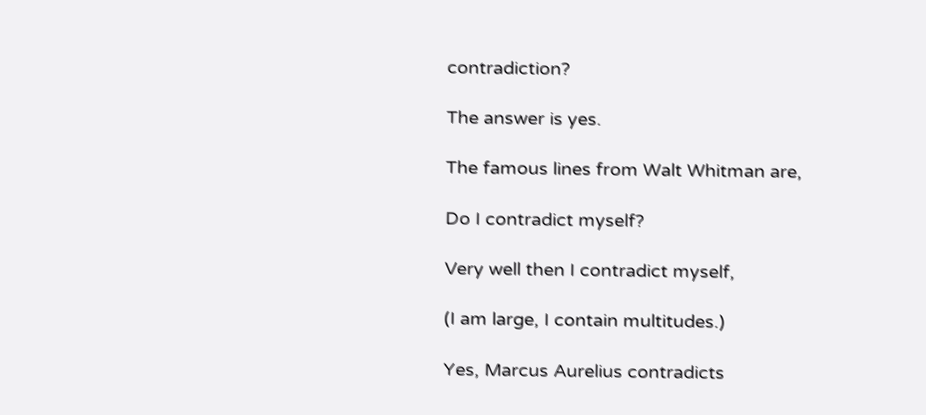contradiction?

The answer is yes.

The famous lines from Walt Whitman are,

Do I contradict myself?

Very well then I contradict myself,

(I am large, I contain multitudes.)

Yes, Marcus Aurelius contradicts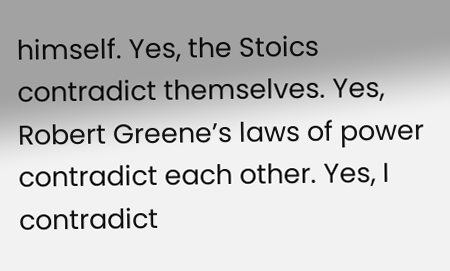himself. Yes, the Stoics contradict themselves. Yes, Robert Greene’s laws of power contradict each other. Yes, I contradict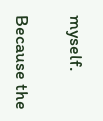myself.

Because the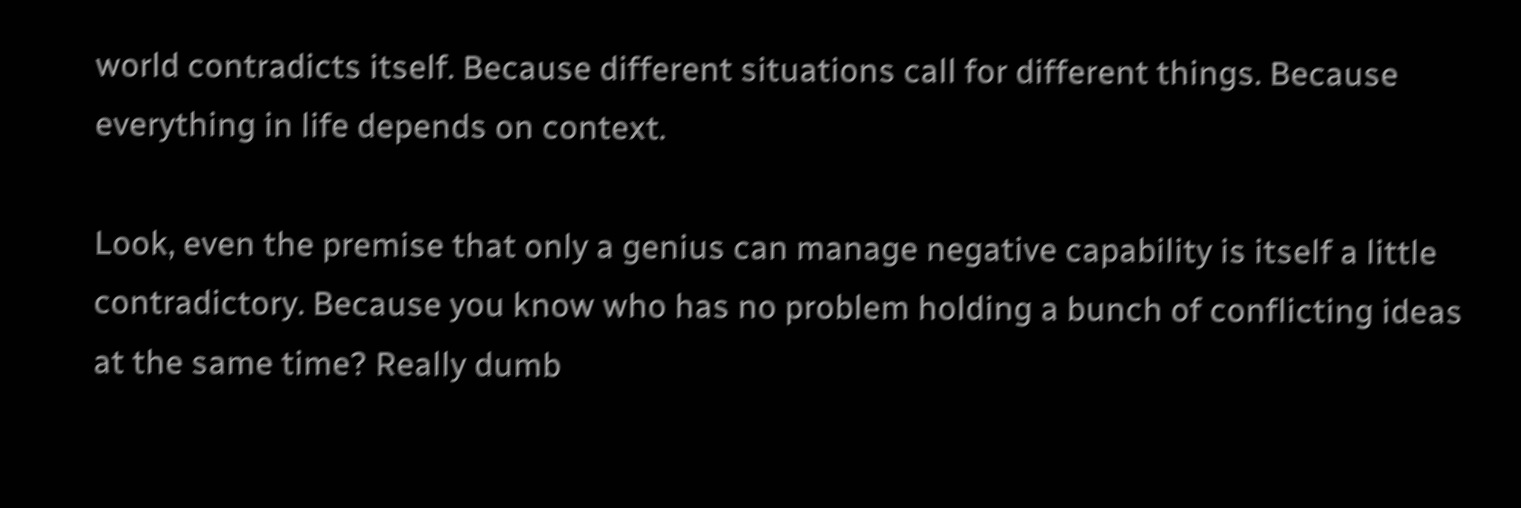world contradicts itself. Because different situations call for different things. Because everything in life depends on context.

Look, even the premise that only a genius can manage negative capability is itself a little contradictory. Because you know who has no problem holding a bunch of conflicting ideas at the same time? Really dumb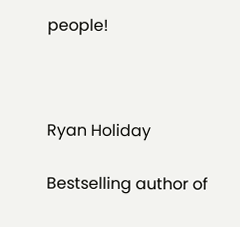people!



Ryan Holiday

Bestselling author of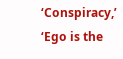‘Conspiracy,’ ‘Ego is the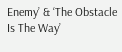Enemy’ & ‘The Obstacle Is The Way’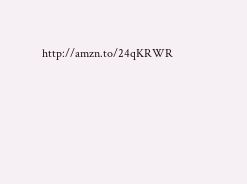http://amzn.to/24qKRWR